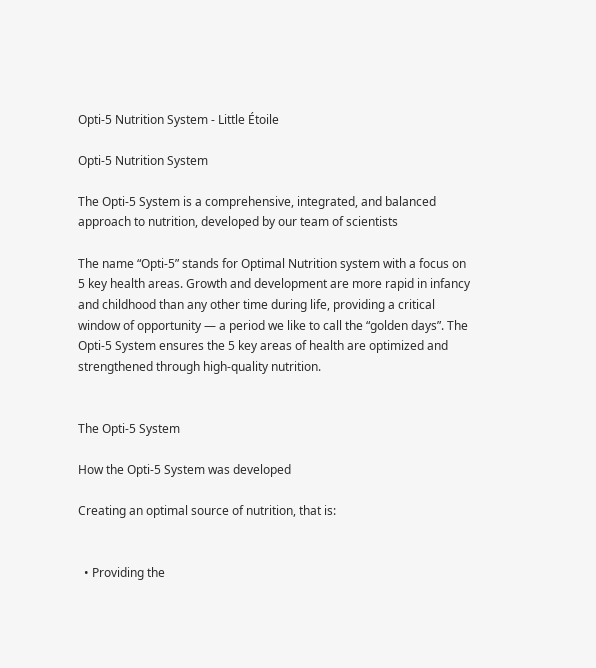Opti-5 Nutrition System - Little Étoile

Opti-5 Nutrition System

The Opti-5 System is a comprehensive, integrated, and balanced approach to nutrition, developed by our team of scientists

The name “Opti-5” stands for Optimal Nutrition system with a focus on 5 key health areas. Growth and development are more rapid in infancy and childhood than any other time during life, providing a critical window of opportunity — a period we like to call the “golden days”. The Opti-5 System ensures the 5 key areas of health are optimized and strengthened through high-quality nutrition.


The Opti-5 System

How the Opti-5 System was developed

Creating an optimal source of nutrition, that is:


  • Providing the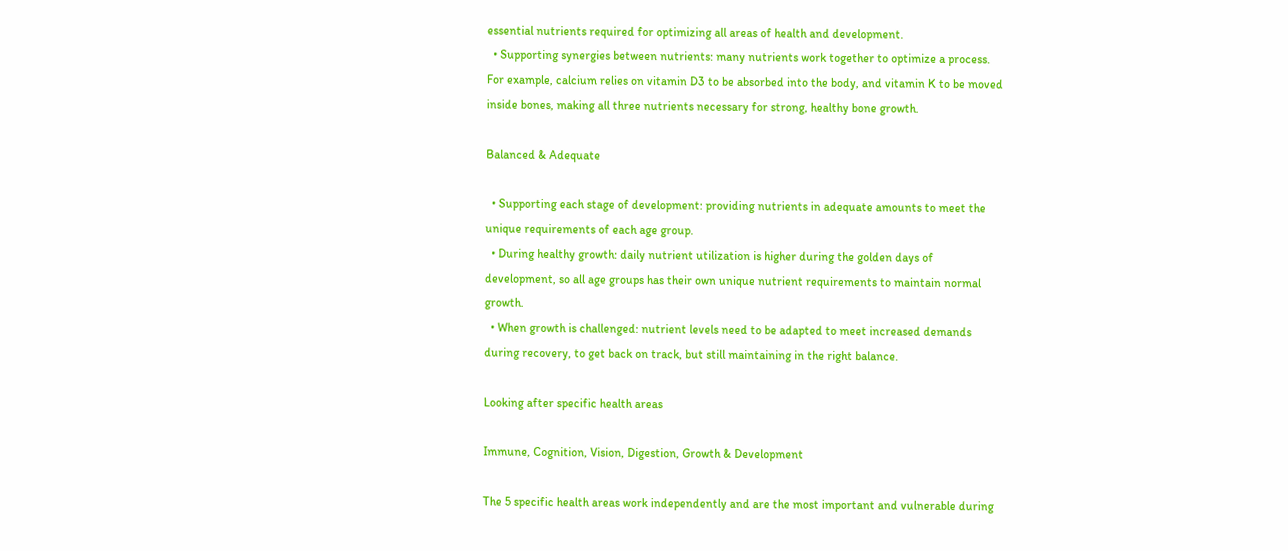essential nutrients required for optimizing all areas of health and development.
  • Supporting synergies between nutrients: many nutrients work together to optimize a process. For example, calcium relies on vitamin D3 to be absorbed into the body, and vitamin K to be moved inside bones, making all three nutrients necessary for strong, healthy bone growth.

Balanced & Adequate

  • Supporting each stage of development: providing nutrients in adequate amounts to meet the unique requirements of each age group.
  • During healthy growth: daily nutrient utilization is higher during the golden days of development, so all age groups has their own unique nutrient requirements to maintain normal growth.
  • When growth is challenged: nutrient levels need to be adapted to meet increased demands during recovery, to get back on track, but still maintaining in the right balance.

Looking after specific health areas

Immune, Cognition, Vision, Digestion, Growth & Development

The 5 specific health areas work independently and are the most important and vulnerable during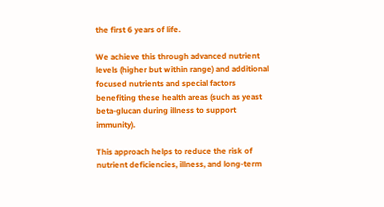the first 6 years of life.

We achieve this through advanced nutrient levels (higher but within range) and additional focused nutrients and special factors benefiting these health areas (such as yeast beta-glucan during illness to support immunity).

This approach helps to reduce the risk of nutrient deficiencies, illness, and long-term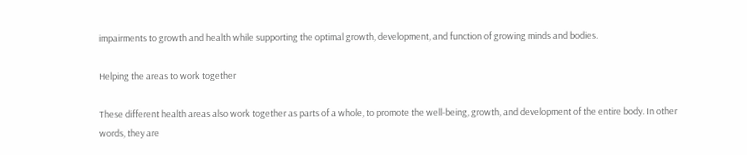impairments to growth and health while supporting the optimal growth, development, and function of growing minds and bodies.

Helping the areas to work together

These different health areas also work together as parts of a whole, to promote the well-being, growth, and development of the entire body. In other words, they are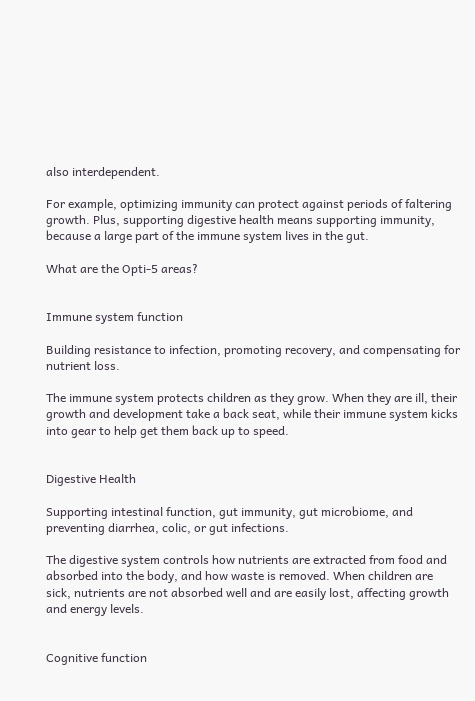also interdependent.

For example, optimizing immunity can protect against periods of faltering growth. Plus, supporting digestive health means supporting immunity, because a large part of the immune system lives in the gut.

What are the Opti-5 areas?


Immune system function

Building resistance to infection, promoting recovery, and compensating for nutrient loss.

The immune system protects children as they grow. When they are ill, their growth and development take a back seat, while their immune system kicks into gear to help get them back up to speed.


Digestive Health

Supporting intestinal function, gut immunity, gut microbiome, and preventing diarrhea, colic, or gut infections.

The digestive system controls how nutrients are extracted from food and absorbed into the body, and how waste is removed. When children are sick, nutrients are not absorbed well and are easily lost, affecting growth and energy levels.


Cognitive function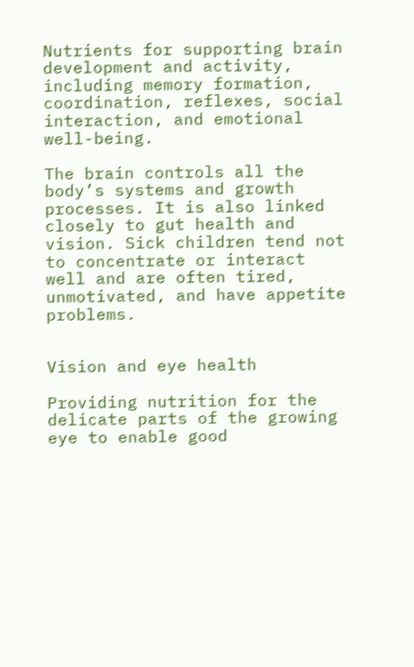Nutrients for supporting brain development and activity, including memory formation, coordination, reflexes, social interaction, and emotional well-being.

The brain controls all the body’s systems and growth processes. It is also linked closely to gut health and vision. Sick children tend not to concentrate or interact well and are often tired, unmotivated, and have appetite problems.


Vision and eye health

Providing nutrition for the delicate parts of the growing eye to enable good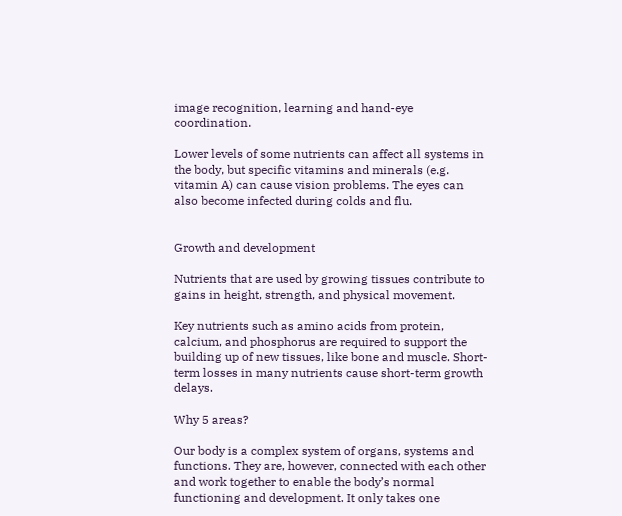image recognition, learning and hand-eye coordination.

Lower levels of some nutrients can affect all systems in the body, but specific vitamins and minerals (e.g. vitamin A) can cause vision problems. The eyes can also become infected during colds and flu.


Growth and development

Nutrients that are used by growing tissues contribute to gains in height, strength, and physical movement.

Key nutrients such as amino acids from protein, calcium, and phosphorus are required to support the building up of new tissues, like bone and muscle. Short-term losses in many nutrients cause short-term growth delays.

Why 5 areas?

Our body is a complex system of organs, systems and functions. They are, however, connected with each other and work together to enable the body’s normal functioning and development. It only takes one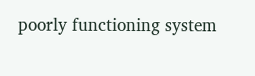poorly functioning system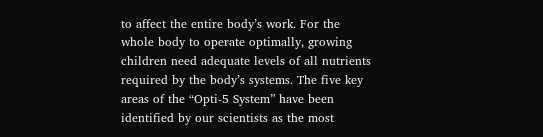to affect the entire body’s work. For the whole body to operate optimally, growing children need adequate levels of all nutrients required by the body’s systems. The five key areas of the “Opti-5 System” have been identified by our scientists as the most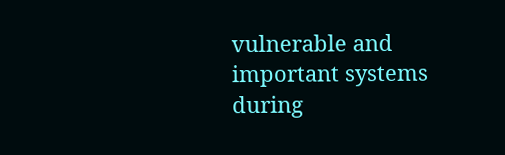vulnerable and important systems during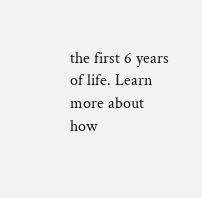the first 6 years of life. Learn more about how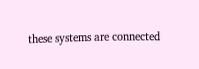these systems are connected